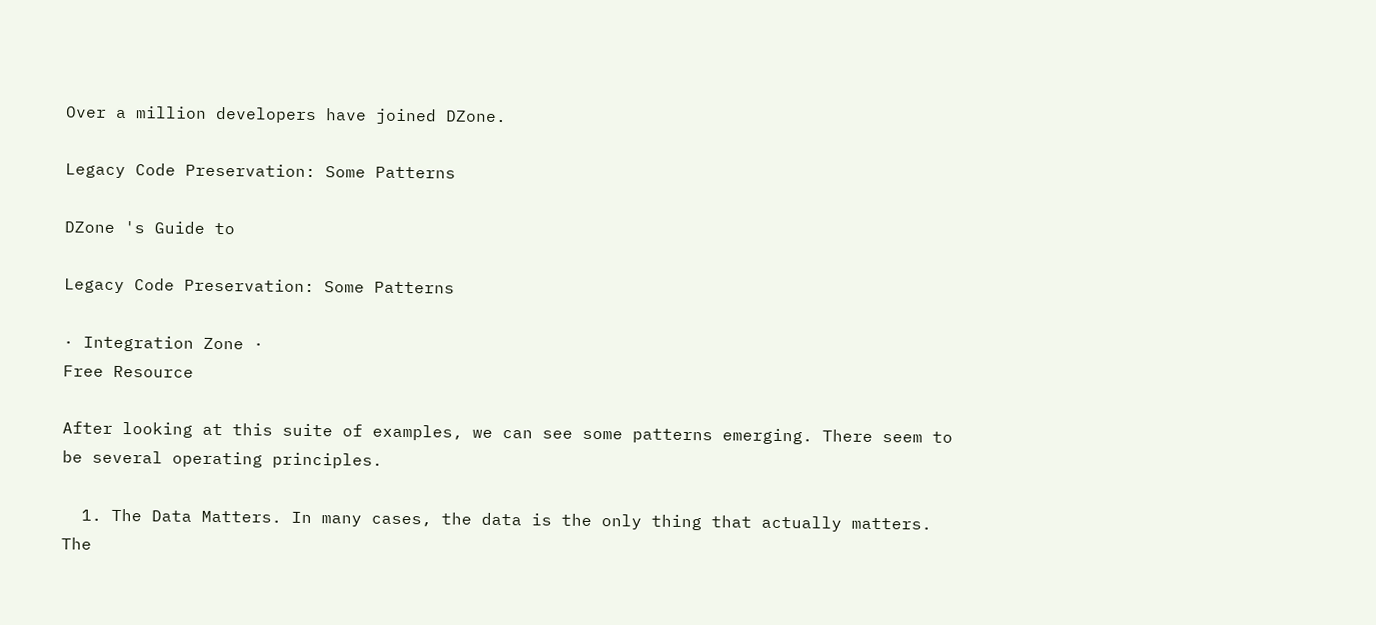Over a million developers have joined DZone.

Legacy Code Preservation: Some Patterns

DZone 's Guide to

Legacy Code Preservation: Some Patterns

· Integration Zone ·
Free Resource

After looking at this suite of examples, we can see some patterns emerging. There seem to be several operating principles.

  1. The Data Matters. In many cases, the data is the only thing that actually matters. The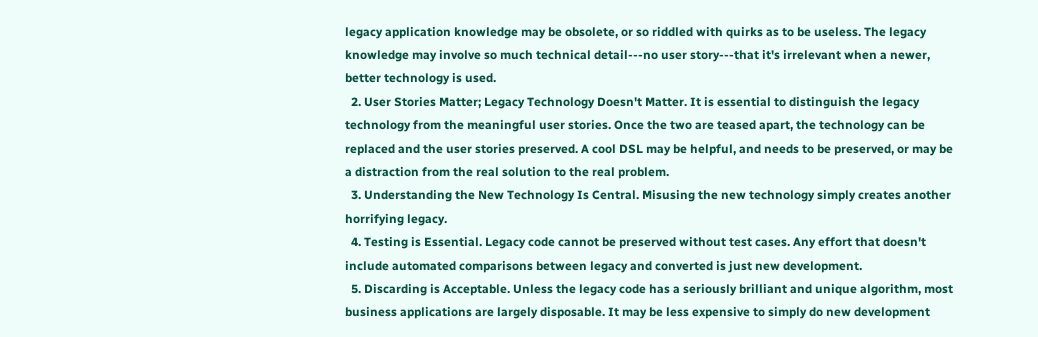legacy application knowledge may be obsolete, or so riddled with quirks as to be useless. The legacy knowledge may involve so much technical detail---no user story---that it's irrelevant when a newer, better technology is used.
  2. User Stories Matter; Legacy Technology Doesn't Matter. It is essential to distinguish the legacy technology from the meaningful user stories. Once the two are teased apart, the technology can be replaced and the user stories preserved. A cool DSL may be helpful, and needs to be preserved, or may be a distraction from the real solution to the real problem.
  3. Understanding the New Technology Is Central. Misusing the new technology simply creates another horrifying legacy.
  4. Testing is Essential. Legacy code cannot be preserved without test cases. Any effort that doesn't include automated comparisons between legacy and converted is just new development.
  5. Discarding is Acceptable. Unless the legacy code has a seriously brilliant and unique algorithm, most business applications are largely disposable. It may be less expensive to simply do new development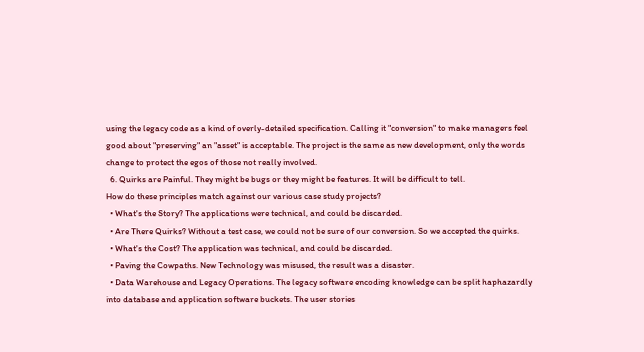using the legacy code as a kind of overly-detailed specification. Calling it "conversion" to make managers feel good about "preserving" an "asset" is acceptable. The project is the same as new development, only the words change to protect the egos of those not really involved.
  6. Quirks are Painful. They might be bugs or they might be features. It will be difficult to tell.
How do these principles match against our various case study projects?
  • What's the Story? The applications were technical, and could be discarded.
  • Are There Quirks? Without a test case, we could not be sure of our conversion. So we accepted the quirks.
  • What's the Cost? The application was technical, and could be discarded.
  • Paving the Cowpaths. New Technology was misused, the result was a disaster.
  • Data Warehouse and Legacy Operations. The legacy software encoding knowledge can be split haphazardly into database and application software buckets. The user stories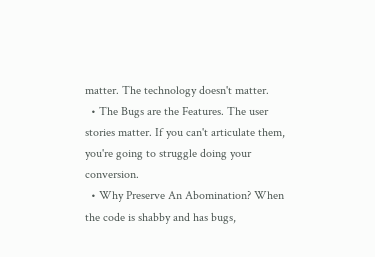matter. The technology doesn't matter.
  • The Bugs are the Features. The user stories matter. If you can't articulate them, you're going to struggle doing your conversion.
  • Why Preserve An Abomination? When the code is shabby and has bugs,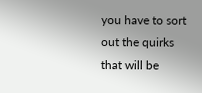you have to sort out the quirks that will be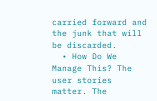carried forward and the junk that will be discarded.
  • How Do We Manage This? The user stories matter. The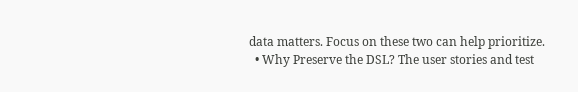data matters. Focus on these two can help prioritize.
  • Why Preserve the DSL? The user stories and test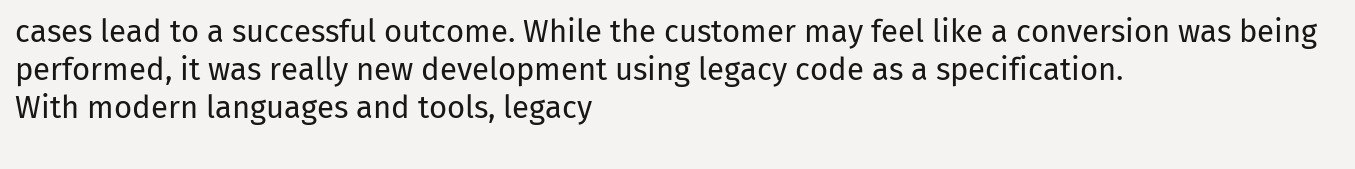cases lead to a successful outcome. While the customer may feel like a conversion was being performed, it was really new development using legacy code as a specification.
With modern languages and tools, legacy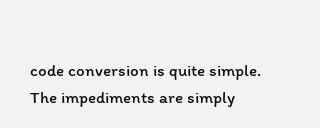code conversion is quite simple. The impediments are simply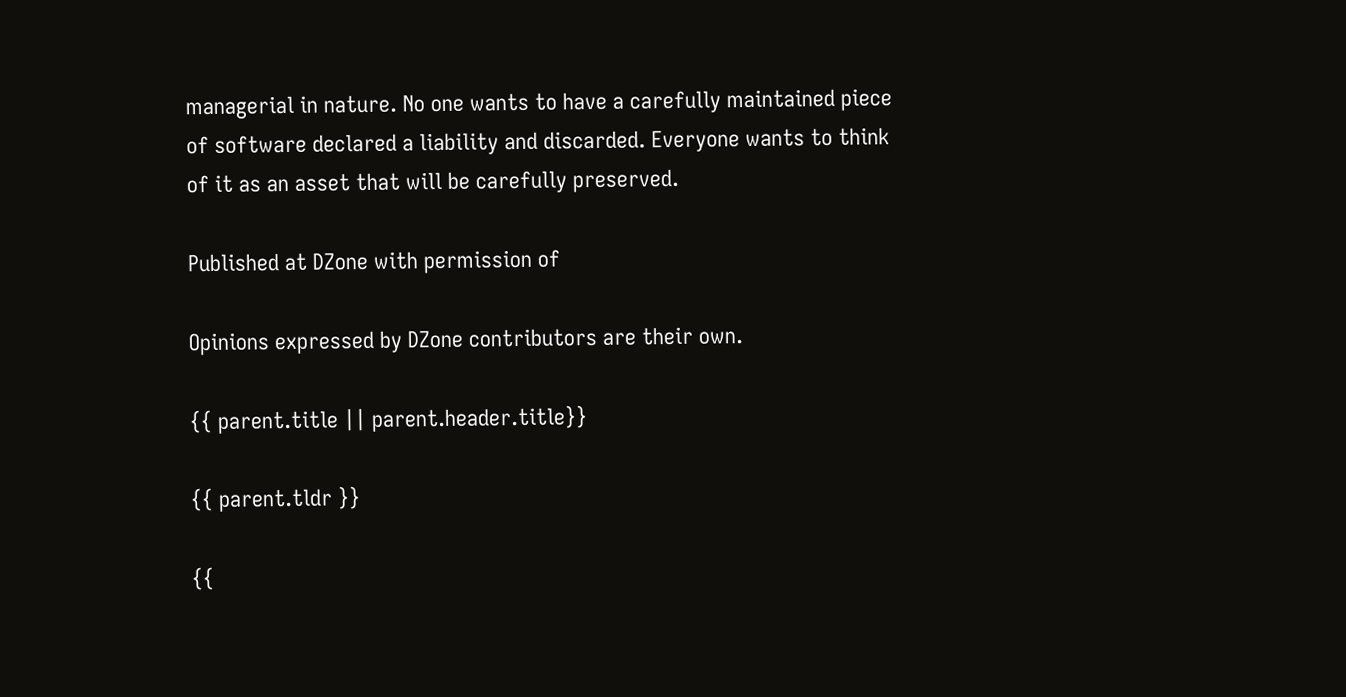managerial in nature. No one wants to have a carefully maintained piece of software declared a liability and discarded. Everyone wants to think of it as an asset that will be carefully preserved.

Published at DZone with permission of

Opinions expressed by DZone contributors are their own.

{{ parent.title || parent.header.title}}

{{ parent.tldr }}

{{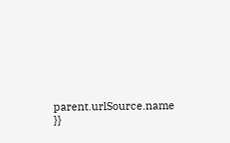parent.urlSource.name }}